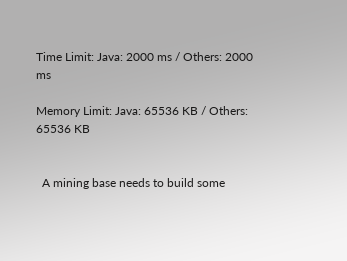Time Limit: Java: 2000 ms / Others: 2000 ms

Memory Limit: Java: 65536 KB / Others: 65536 KB


  A mining base needs to build some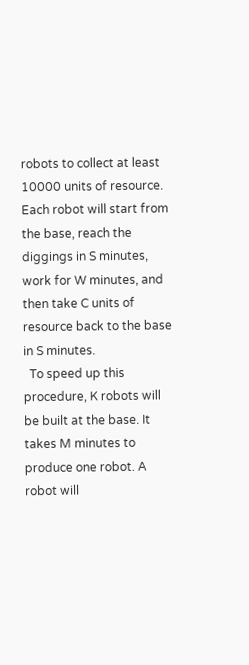robots to collect at least 10000 units of resource. Each robot will start from the base, reach the diggings in S minutes, work for W minutes, and then take C units of resource back to the base in S minutes.
  To speed up this procedure, K robots will be built at the base. It takes M minutes to produce one robot. A robot will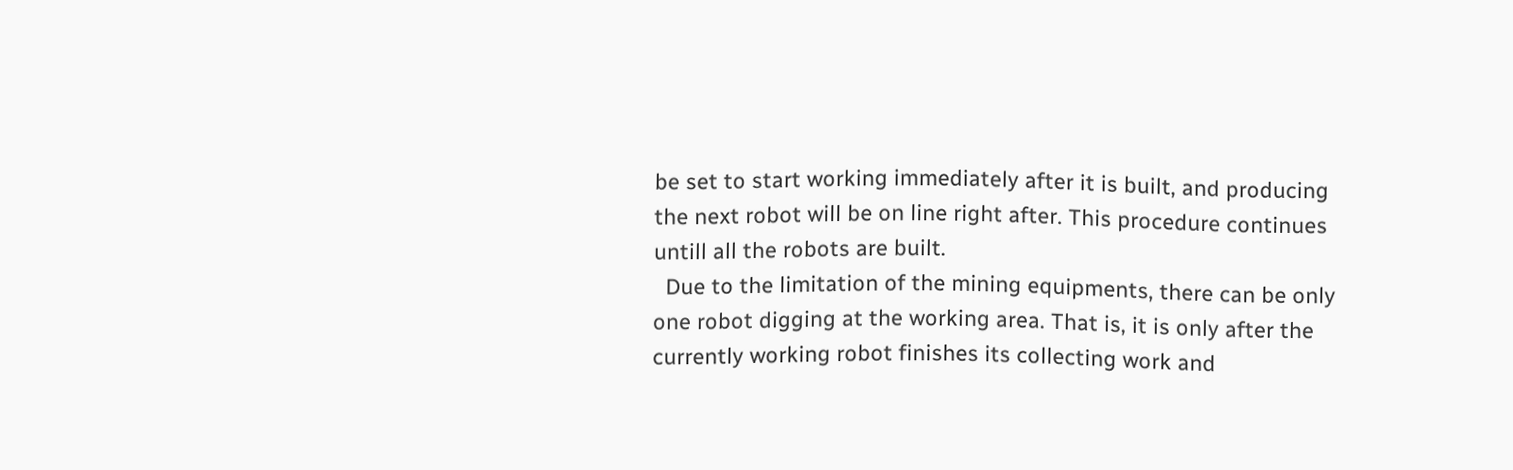be set to start working immediately after it is built, and producing the next robot will be on line right after. This procedure continues untill all the robots are built.
  Due to the limitation of the mining equipments, there can be only one robot digging at the working area. That is, it is only after the currently working robot finishes its collecting work and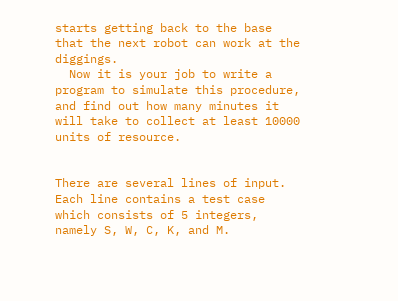starts getting back to the base that the next robot can work at the diggings.
  Now it is your job to write a program to simulate this procedure, and find out how many minutes it will take to collect at least 10000 units of resource.


There are several lines of input. Each line contains a test case which consists of 5 integers, namely S, W, C, K, and M.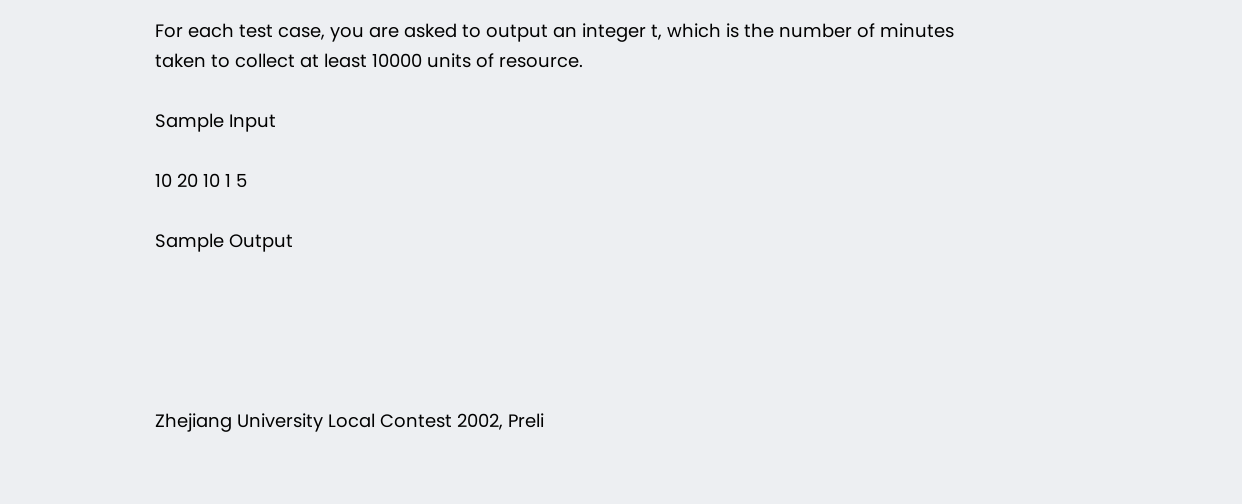For each test case, you are asked to output an integer t, which is the number of minutes taken to collect at least 10000 units of resource.

Sample Input

10 20 10 1 5

Sample Output





Zhejiang University Local Contest 2002, Preli